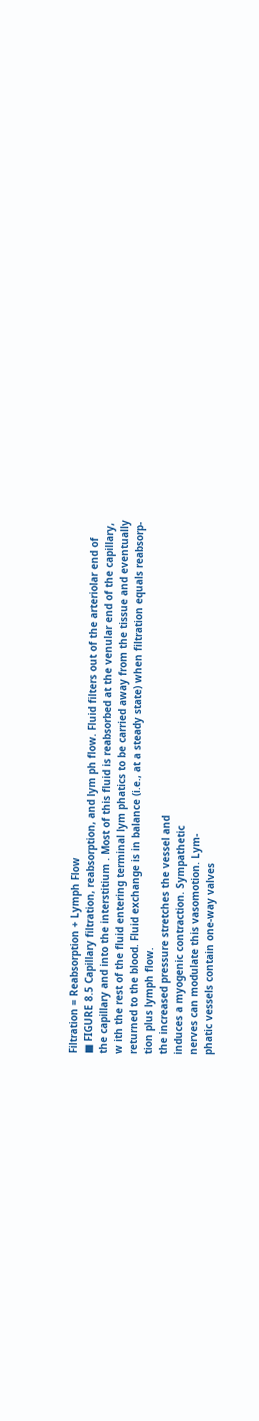Filtration = Reabsorption + Lymph Flow
■ FIGURE 8.5 Capillary filtration, reabsorption, and lym ph flow. Fluid filters out of the arteriolar end of
the capillary and into the interstitium . Most of this fluid is reabsorbed at the venular end of the capillary,
w ith the rest of the fluid entering terminal lym phatics to be carried away from the tissue and eventually
returned to the blood. Fluid exchange is in balance (i.e., at a steady state) when filtration equals reabsorp-
tion plus lymph flow.
the increased pressure stretches the vessel and
induces a myogenic contraction. Sympathetic
nerves can modulate this vasomotion. Lym-
phatic vessels contain one-way valves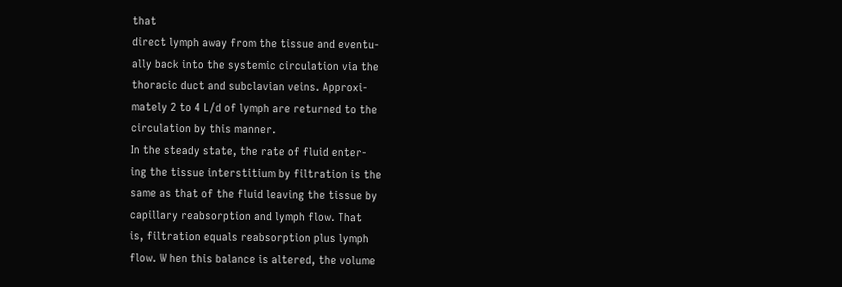that
direct lymph away from the tissue and eventu-
ally back into the systemic circulation via the
thoracic duct and subclavian veins. Approxi-
mately 2 to 4 L/d of lymph are returned to the
circulation by this manner.
In the steady state, the rate of fluid enter-
ing the tissue interstitium by filtration is the
same as that of the fluid leaving the tissue by
capillary reabsorption and lymph flow. That
is, filtration equals reabsorption plus lymph
flow. W hen this balance is altered, the volume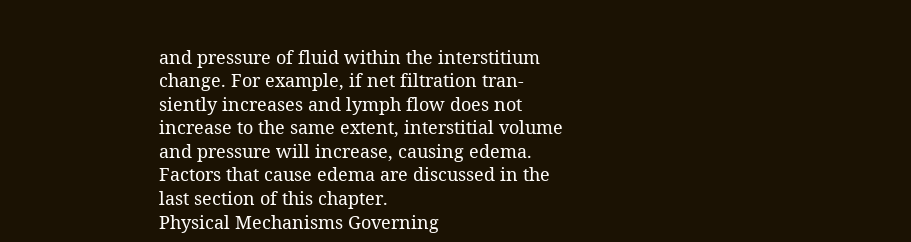and pressure of fluid within the interstitium
change. For example, if net filtration tran-
siently increases and lymph flow does not
increase to the same extent, interstitial volume
and pressure will increase, causing edema.
Factors that cause edema are discussed in the
last section of this chapter.
Physical Mechanisms Governing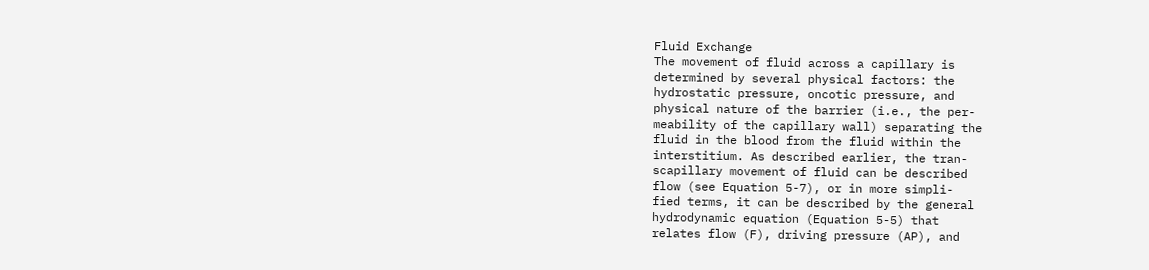Fluid Exchange
The movement of fluid across a capillary is
determined by several physical factors: the
hydrostatic pressure, oncotic pressure, and
physical nature of the barrier (i.e., the per-
meability of the capillary wall) separating the
fluid in the blood from the fluid within the
interstitium. As described earlier, the tran-
scapillary movement of fluid can be described
flow (see Equation 5-7), or in more simpli-
fied terms, it can be described by the general
hydrodynamic equation (Equation 5-5) that
relates flow (F), driving pressure (AP), and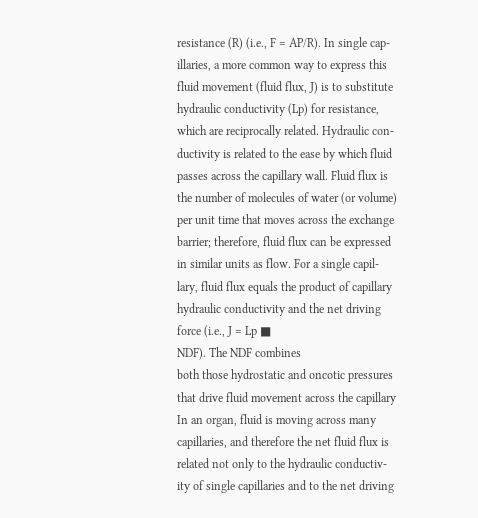resistance (R) (i.e., F = AP/R). In single cap-
illaries, a more common way to express this
fluid movement (fluid flux, J) is to substitute
hydraulic conductivity (Lp) for resistance,
which are reciprocally related. Hydraulic con-
ductivity is related to the ease by which fluid
passes across the capillary wall. Fluid flux is
the number of molecules of water (or volume)
per unit time that moves across the exchange
barrier; therefore, fluid flux can be expressed
in similar units as flow. For a single capil-
lary, fluid flux equals the product of capillary
hydraulic conductivity and the net driving
force (i.e., J = Lp ■
NDF). The NDF combines
both those hydrostatic and oncotic pressures
that drive fluid movement across the capillary
In an organ, fluid is moving across many
capillaries, and therefore the net fluid flux is
related not only to the hydraulic conductiv-
ity of single capillaries and to the net driving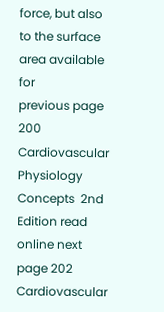force, but also to the surface area available for
previous page 200 Cardiovascular Physiology Concepts  2nd Edition read online next page 202 Cardiovascular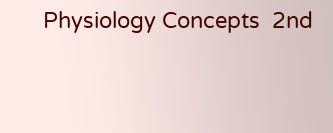Physiology Concepts  2nd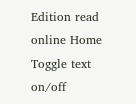Edition read online Home Toggle text on/off